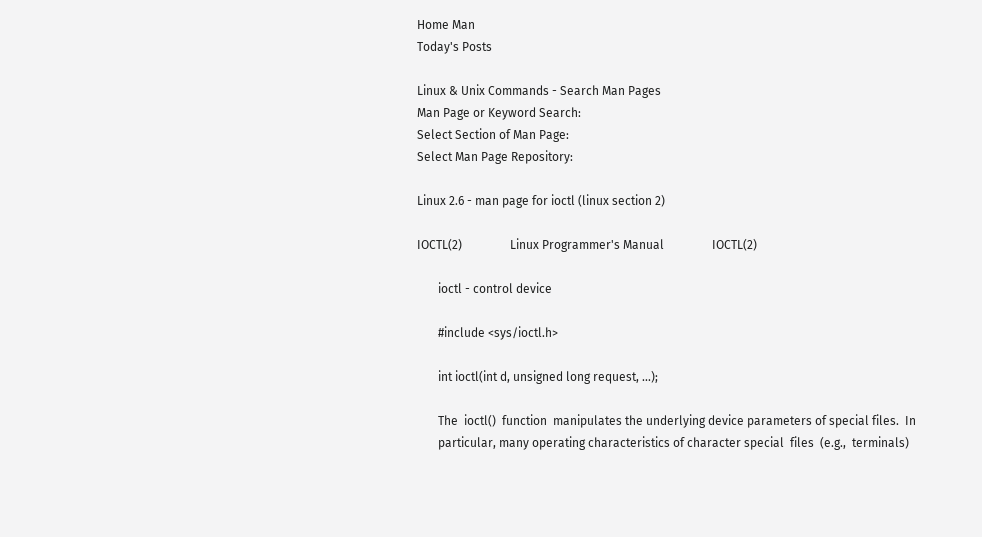Home Man
Today's Posts

Linux & Unix Commands - Search Man Pages
Man Page or Keyword Search:
Select Section of Man Page:
Select Man Page Repository:

Linux 2.6 - man page for ioctl (linux section 2)

IOCTL(2)                Linux Programmer's Manual                IOCTL(2)

       ioctl - control device

       #include <sys/ioctl.h>

       int ioctl(int d, unsigned long request, ...);

       The  ioctl()  function  manipulates the underlying device parameters of special files.  In
       particular, many operating characteristics of character special  files  (e.g.,  terminals)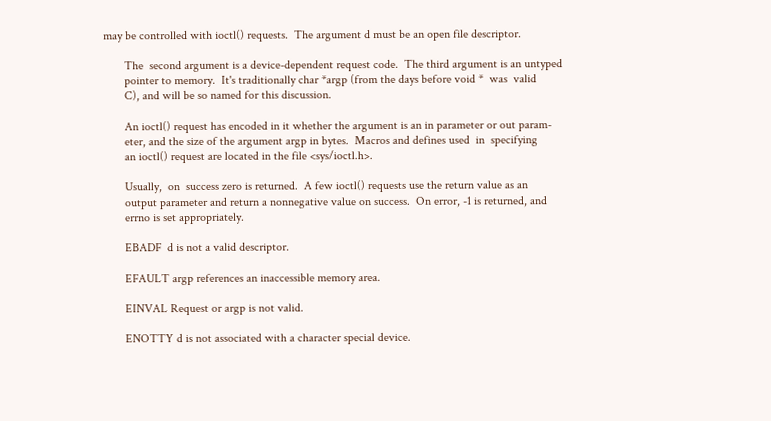may be controlled with ioctl() requests.  The argument d must be an open file descriptor.

       The  second argument is a device-dependent request code.  The third argument is an untyped
       pointer to memory.  It's traditionally char *argp (from the days before void *  was  valid
       C), and will be so named for this discussion.

       An ioctl() request has encoded in it whether the argument is an in parameter or out param-
       eter, and the size of the argument argp in bytes.  Macros and defines used  in  specifying
       an ioctl() request are located in the file <sys/ioctl.h>.

       Usually,  on  success zero is returned.  A few ioctl() requests use the return value as an
       output parameter and return a nonnegative value on success.  On error, -1 is returned, and
       errno is set appropriately.

       EBADF  d is not a valid descriptor.

       EFAULT argp references an inaccessible memory area.

       EINVAL Request or argp is not valid.

       ENOTTY d is not associated with a character special device.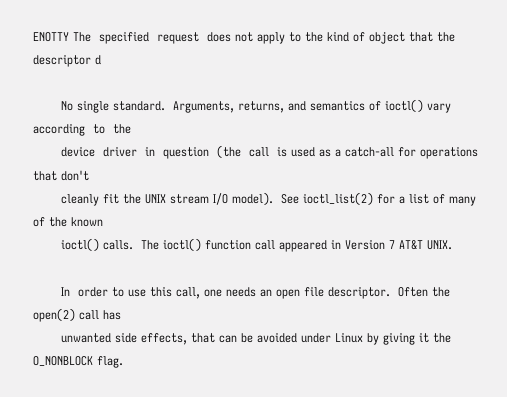ENOTTY The  specified  request  does not apply to the kind of object that the descriptor d

       No single standard.  Arguments, returns, and semantics of ioctl() vary  according  to  the
       device  driver  in  question  (the  call  is used as a catch-all for operations that don't
       cleanly fit the UNIX stream I/O model).  See ioctl_list(2) for a list of many of the known
       ioctl() calls.  The ioctl() function call appeared in Version 7 AT&T UNIX.

       In  order to use this call, one needs an open file descriptor.  Often the open(2) call has
       unwanted side effects, that can be avoided under Linux by giving it the O_NONBLOCK flag.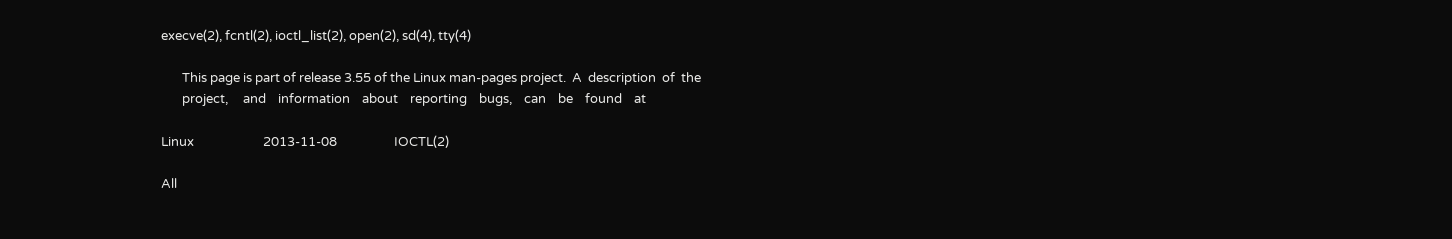execve(2), fcntl(2), ioctl_list(2), open(2), sd(4), tty(4)

       This page is part of release 3.55 of the Linux man-pages project.  A  description  of  the
       project,     and    information    about    reporting    bugs,    can    be    found    at

Linux                       2013-11-08                   IOCTL(2)

All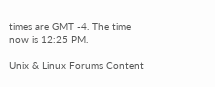times are GMT -4. The time now is 12:25 PM.

Unix & Linux Forums Content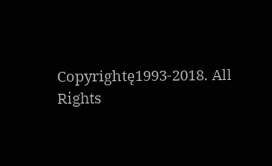Copyrightę1993-2018. All Rights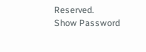Reserved.
Show Password